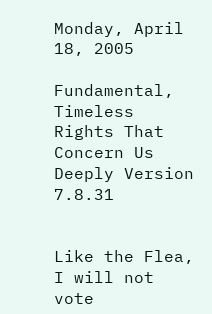Monday, April 18, 2005

Fundamental, Timeless Rights That Concern Us Deeply Version 7.8.31


Like the Flea, I will not vote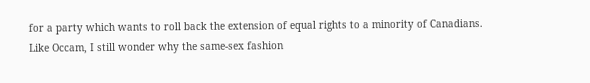for a party which wants to roll back the extension of equal rights to a minority of Canadians.
Like Occam, I still wonder why the same-sex fashion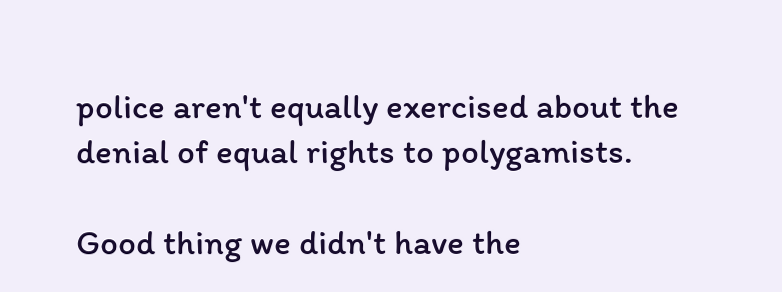police aren't equally exercised about the denial of equal rights to polygamists.

Good thing we didn't have the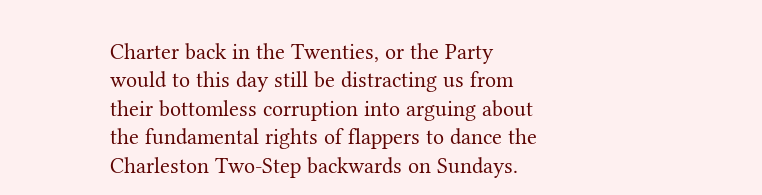Charter back in the Twenties, or the Party would to this day still be distracting us from their bottomless corruption into arguing about the fundamental rights of flappers to dance the Charleston Two-Step backwards on Sundays.